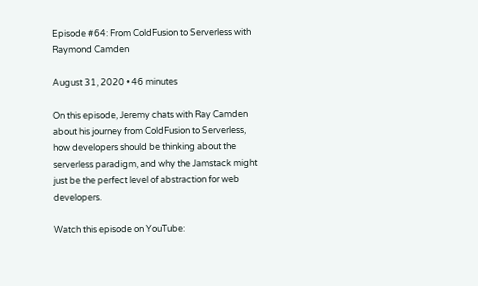Episode #64: From ColdFusion to Serverless with Raymond Camden

August 31, 2020 • 46 minutes

On this episode, Jeremy chats with Ray Camden about his journey from ColdFusion to Serverless, how developers should be thinking about the serverless paradigm, and why the Jamstack might just be the perfect level of abstraction for web developers.

Watch this episode on YouTube: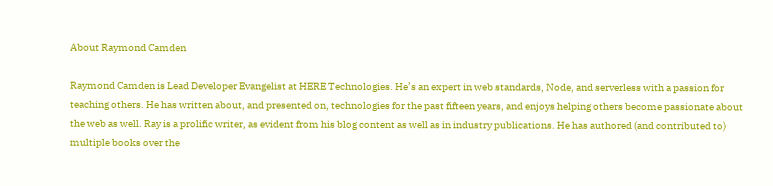About Raymond Camden

Raymond Camden is Lead Developer Evangelist at HERE Technologies. He’s an expert in web standards, Node, and serverless with a passion for teaching others. He has written about, and presented on, technologies for the past fifteen years, and enjoys helping others become passionate about the web as well. Ray is a prolific writer, as evident from his blog content as well as in industry publications. He has authored (and contributed to) multiple books over the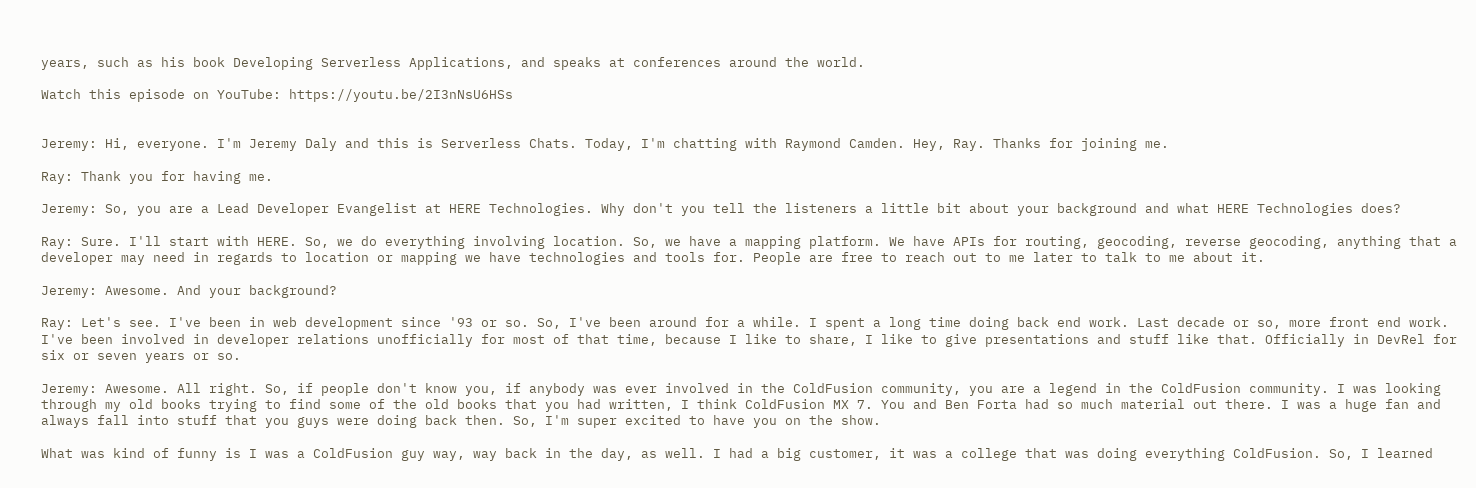years, such as his book Developing Serverless Applications, and speaks at conferences around the world.

Watch this episode on YouTube: https://youtu.be/2I3nNsU6HSs


Jeremy: Hi, everyone. I'm Jeremy Daly and this is Serverless Chats. Today, I'm chatting with Raymond Camden. Hey, Ray. Thanks for joining me.

Ray: Thank you for having me.

Jeremy: So, you are a Lead Developer Evangelist at HERE Technologies. Why don't you tell the listeners a little bit about your background and what HERE Technologies does?

Ray: Sure. I'll start with HERE. So, we do everything involving location. So, we have a mapping platform. We have APIs for routing, geocoding, reverse geocoding, anything that a developer may need in regards to location or mapping we have technologies and tools for. People are free to reach out to me later to talk to me about it.

Jeremy: Awesome. And your background?

Ray: Let's see. I've been in web development since '93 or so. So, I've been around for a while. I spent a long time doing back end work. Last decade or so, more front end work. I've been involved in developer relations unofficially for most of that time, because I like to share, I like to give presentations and stuff like that. Officially in DevRel for six or seven years or so.

Jeremy: Awesome. All right. So, if people don't know you, if anybody was ever involved in the ColdFusion community, you are a legend in the ColdFusion community. I was looking through my old books trying to find some of the old books that you had written, I think ColdFusion MX 7. You and Ben Forta had so much material out there. I was a huge fan and always fall into stuff that you guys were doing back then. So, I'm super excited to have you on the show.

What was kind of funny is I was a ColdFusion guy way, way back in the day, as well. I had a big customer, it was a college that was doing everything ColdFusion. So, I learned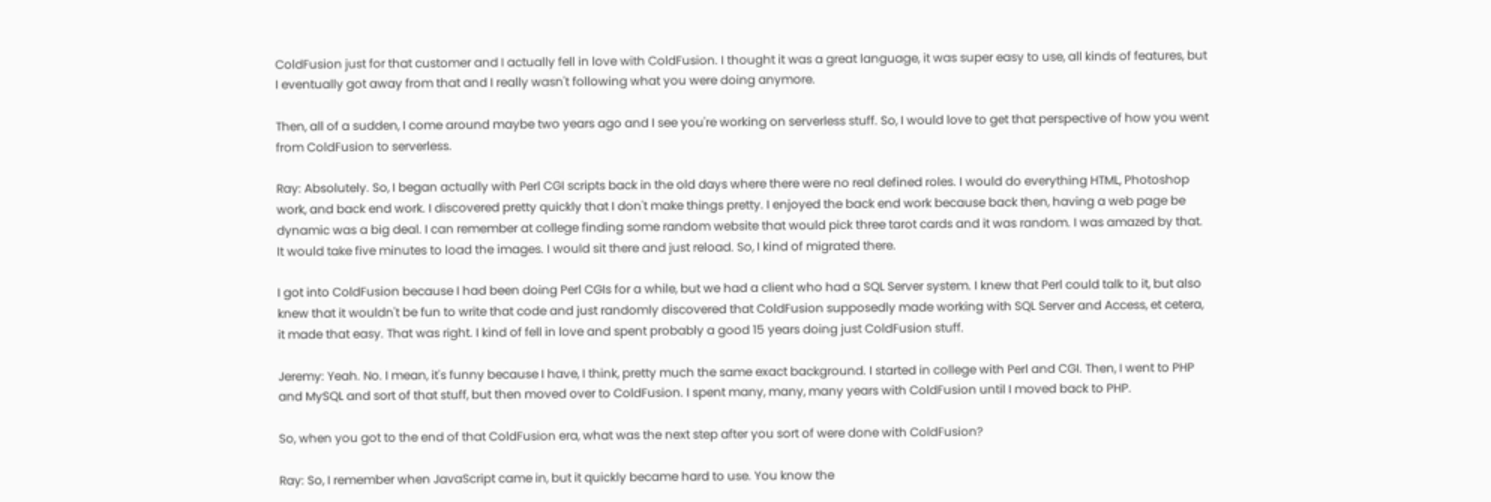ColdFusion just for that customer and I actually fell in love with ColdFusion. I thought it was a great language, it was super easy to use, all kinds of features, but I eventually got away from that and I really wasn't following what you were doing anymore.

Then, all of a sudden, I come around maybe two years ago and I see you're working on serverless stuff. So, I would love to get that perspective of how you went from ColdFusion to serverless.

Ray: Absolutely. So, I began actually with Perl CGI scripts back in the old days where there were no real defined roles. I would do everything HTML, Photoshop work, and back end work. I discovered pretty quickly that I don't make things pretty. I enjoyed the back end work because back then, having a web page be dynamic was a big deal. I can remember at college finding some random website that would pick three tarot cards and it was random. I was amazed by that. It would take five minutes to load the images. I would sit there and just reload. So, I kind of migrated there.

I got into ColdFusion because I had been doing Perl CGIs for a while, but we had a client who had a SQL Server system. I knew that Perl could talk to it, but also knew that it wouldn't be fun to write that code and just randomly discovered that ColdFusion supposedly made working with SQL Server and Access, et cetera, it made that easy. That was right. I kind of fell in love and spent probably a good 15 years doing just ColdFusion stuff.

Jeremy: Yeah. No. I mean, it's funny because I have, I think, pretty much the same exact background. I started in college with Perl and CGI. Then, I went to PHP and MySQL and sort of that stuff, but then moved over to ColdFusion. I spent many, many, many years with ColdFusion until I moved back to PHP.

So, when you got to the end of that ColdFusion era, what was the next step after you sort of were done with ColdFusion?

Ray: So, I remember when JavaScript came in, but it quickly became hard to use. You know the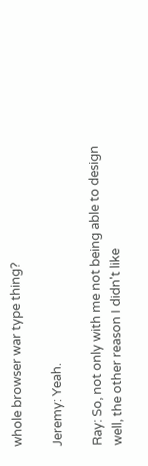whole browser war type thing?

Jeremy: Yeah.

Ray: So, not only with me not being able to design well, the other reason I didn't like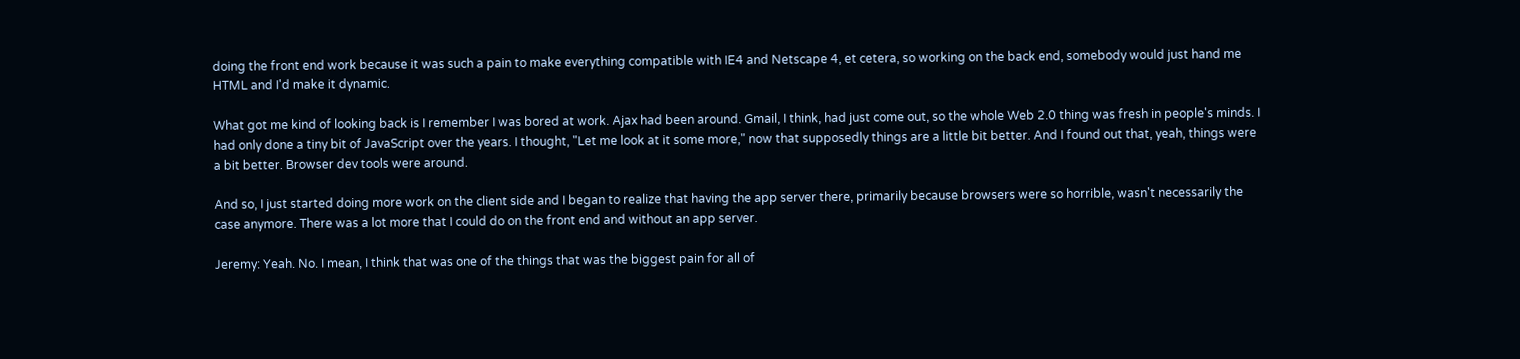doing the front end work because it was such a pain to make everything compatible with IE4 and Netscape 4, et cetera, so working on the back end, somebody would just hand me HTML and I'd make it dynamic.

What got me kind of looking back is I remember I was bored at work. Ajax had been around. Gmail, I think, had just come out, so the whole Web 2.0 thing was fresh in people's minds. I had only done a tiny bit of JavaScript over the years. I thought, "Let me look at it some more," now that supposedly things are a little bit better. And I found out that, yeah, things were a bit better. Browser dev tools were around.

And so, I just started doing more work on the client side and I began to realize that having the app server there, primarily because browsers were so horrible, wasn't necessarily the case anymore. There was a lot more that I could do on the front end and without an app server.

Jeremy: Yeah. No. I mean, I think that was one of the things that was the biggest pain for all of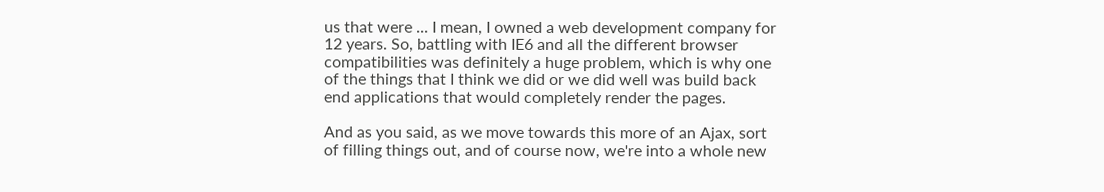us that were ... I mean, I owned a web development company for 12 years. So, battling with IE6 and all the different browser compatibilities was definitely a huge problem, which is why one of the things that I think we did or we did well was build back end applications that would completely render the pages.

And as you said, as we move towards this more of an Ajax, sort of filling things out, and of course now, we're into a whole new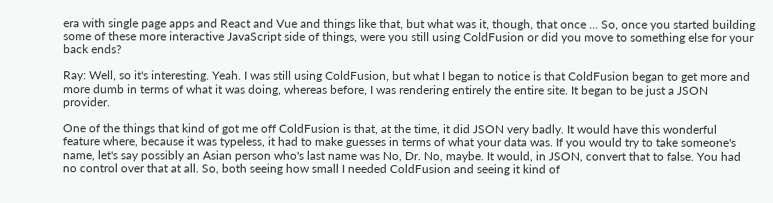era with single page apps and React and Vue and things like that, but what was it, though, that once ... So, once you started building some of these more interactive JavaScript side of things, were you still using ColdFusion or did you move to something else for your back ends?

Ray: Well, so it's interesting. Yeah. I was still using ColdFusion, but what I began to notice is that ColdFusion began to get more and more dumb in terms of what it was doing, whereas before, I was rendering entirely the entire site. It began to be just a JSON provider.

One of the things that kind of got me off ColdFusion is that, at the time, it did JSON very badly. It would have this wonderful feature where, because it was typeless, it had to make guesses in terms of what your data was. If you would try to take someone's name, let's say possibly an Asian person who's last name was No, Dr. No, maybe. It would, in JSON, convert that to false. You had no control over that at all. So, both seeing how small I needed ColdFusion and seeing it kind of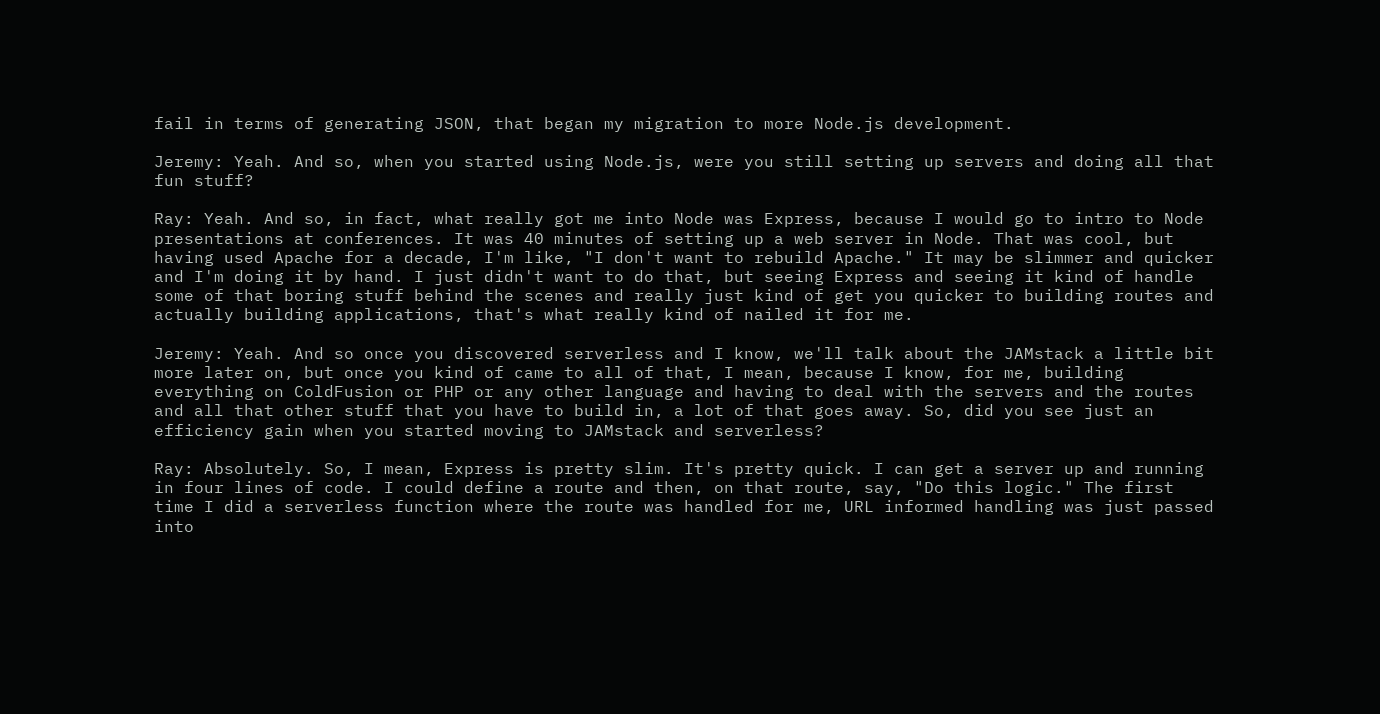fail in terms of generating JSON, that began my migration to more Node.js development.

Jeremy: Yeah. And so, when you started using Node.js, were you still setting up servers and doing all that fun stuff?

Ray: Yeah. And so, in fact, what really got me into Node was Express, because I would go to intro to Node presentations at conferences. It was 40 minutes of setting up a web server in Node. That was cool, but having used Apache for a decade, I'm like, "I don't want to rebuild Apache." It may be slimmer and quicker and I'm doing it by hand. I just didn't want to do that, but seeing Express and seeing it kind of handle some of that boring stuff behind the scenes and really just kind of get you quicker to building routes and actually building applications, that's what really kind of nailed it for me.

Jeremy: Yeah. And so once you discovered serverless and I know, we'll talk about the JAMstack a little bit more later on, but once you kind of came to all of that, I mean, because I know, for me, building everything on ColdFusion or PHP or any other language and having to deal with the servers and the routes and all that other stuff that you have to build in, a lot of that goes away. So, did you see just an efficiency gain when you started moving to JAMstack and serverless?

Ray: Absolutely. So, I mean, Express is pretty slim. It's pretty quick. I can get a server up and running in four lines of code. I could define a route and then, on that route, say, "Do this logic." The first time I did a serverless function where the route was handled for me, URL informed handling was just passed into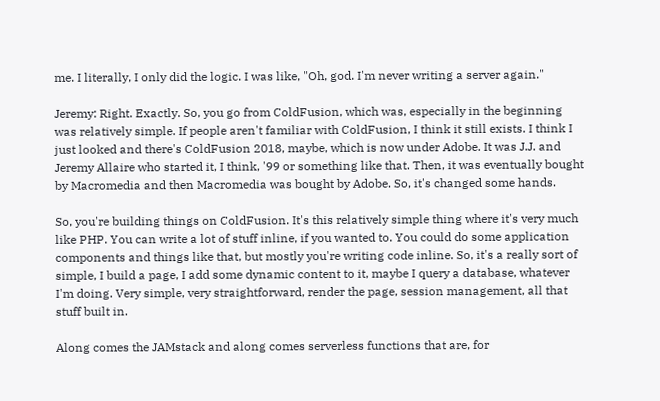me. I literally, I only did the logic. I was like, "Oh, god. I'm never writing a server again."

Jeremy: Right. Exactly. So, you go from ColdFusion, which was, especially in the beginning was relatively simple. If people aren't familiar with ColdFusion, I think it still exists. I think I just looked and there's ColdFusion 2018, maybe, which is now under Adobe. It was J.J. and Jeremy Allaire who started it, I think, '99 or something like that. Then, it was eventually bought by Macromedia and then Macromedia was bought by Adobe. So, it's changed some hands.

So, you're building things on ColdFusion. It's this relatively simple thing where it's very much like PHP. You can write a lot of stuff inline, if you wanted to. You could do some application components and things like that, but mostly you're writing code inline. So, it's a really sort of simple, I build a page, I add some dynamic content to it, maybe I query a database, whatever I'm doing. Very simple, very straightforward, render the page, session management, all that stuff built in.

Along comes the JAMstack and along comes serverless functions that are, for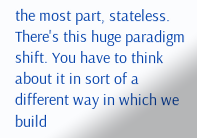the most part, stateless. There's this huge paradigm shift. You have to think about it in sort of a different way in which we build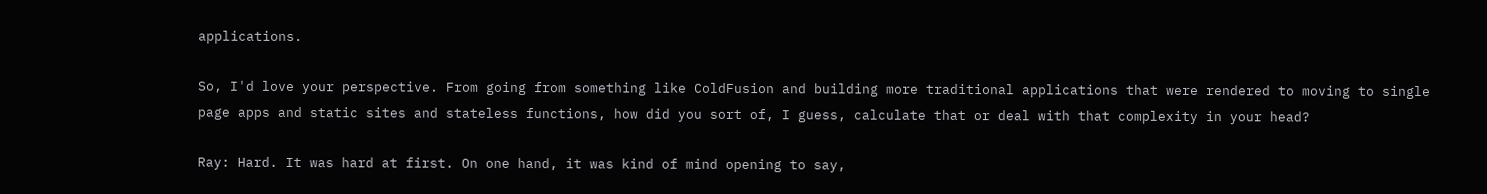applications.

So, I'd love your perspective. From going from something like ColdFusion and building more traditional applications that were rendered to moving to single page apps and static sites and stateless functions, how did you sort of, I guess, calculate that or deal with that complexity in your head?

Ray: Hard. It was hard at first. On one hand, it was kind of mind opening to say,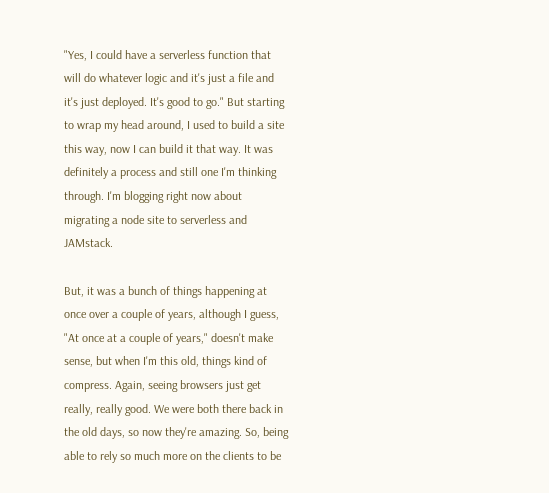"Yes, I could have a serverless function that will do whatever logic and it's just a file and it's just deployed. It's good to go." But starting to wrap my head around, I used to build a site this way, now I can build it that way. It was definitely a process and still one I'm thinking through. I'm blogging right now about migrating a node site to serverless and JAMstack.

But, it was a bunch of things happening at once over a couple of years, although I guess, "At once at a couple of years," doesn't make sense, but when I'm this old, things kind of compress. Again, seeing browsers just get really, really good. We were both there back in the old days, so now they're amazing. So, being able to rely so much more on the clients to be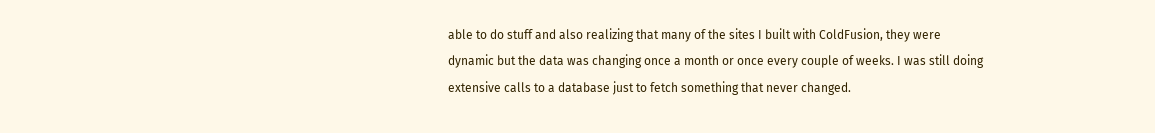able to do stuff and also realizing that many of the sites I built with ColdFusion, they were dynamic but the data was changing once a month or once every couple of weeks. I was still doing extensive calls to a database just to fetch something that never changed.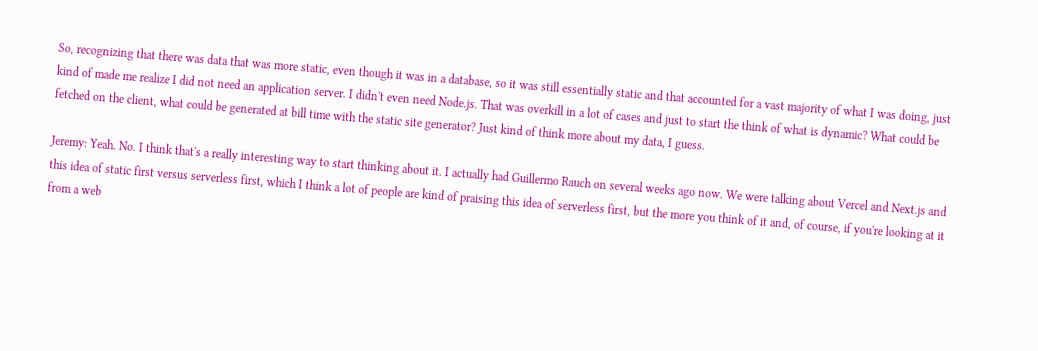So, recognizing that there was data that was more static, even though it was in a database, so it was still essentially static and that accounted for a vast majority of what I was doing, just kind of made me realize I did not need an application server. I didn't even need Node.js. That was overkill in a lot of cases and just to start the think of what is dynamic? What could be fetched on the client, what could be generated at bill time with the static site generator? Just kind of think more about my data, I guess.

Jeremy: Yeah. No. I think that's a really interesting way to start thinking about it. I actually had Guillermo Rauch on several weeks ago now. We were talking about Vercel and Next.js and this idea of static first versus serverless first, which I think a lot of people are kind of praising this idea of serverless first, but the more you think of it and, of course, if you're looking at it from a web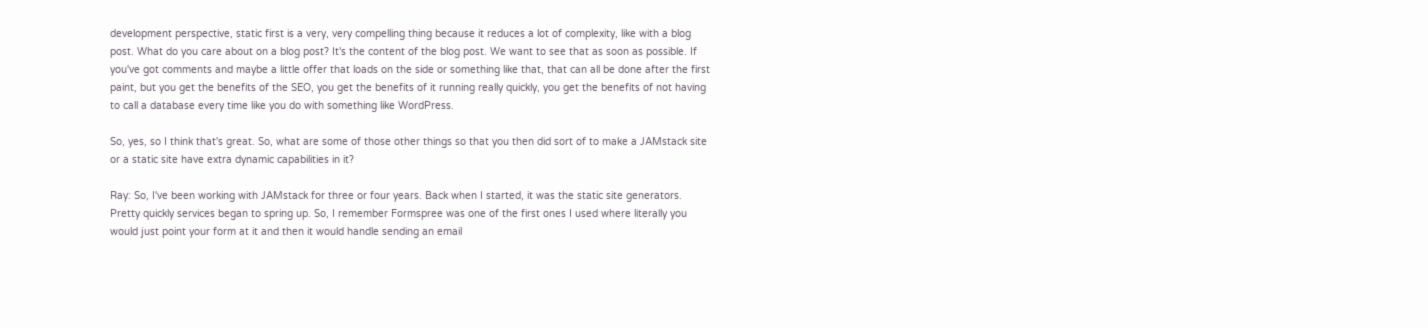development perspective, static first is a very, very compelling thing because it reduces a lot of complexity, like with a blog post. What do you care about on a blog post? It's the content of the blog post. We want to see that as soon as possible. If you've got comments and maybe a little offer that loads on the side or something like that, that can all be done after the first paint, but you get the benefits of the SEO, you get the benefits of it running really quickly, you get the benefits of not having to call a database every time like you do with something like WordPress.

So, yes, so I think that's great. So, what are some of those other things so that you then did sort of to make a JAMstack site or a static site have extra dynamic capabilities in it?

Ray: So, I've been working with JAMstack for three or four years. Back when I started, it was the static site generators. Pretty quickly services began to spring up. So, I remember Formspree was one of the first ones I used where literally you would just point your form at it and then it would handle sending an email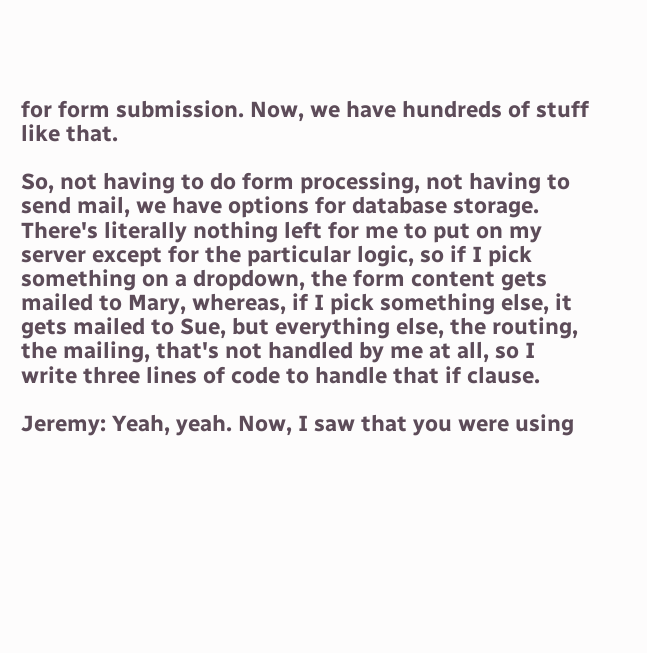for form submission. Now, we have hundreds of stuff like that.

So, not having to do form processing, not having to send mail, we have options for database storage. There's literally nothing left for me to put on my server except for the particular logic, so if I pick something on a dropdown, the form content gets mailed to Mary, whereas, if I pick something else, it gets mailed to Sue, but everything else, the routing, the mailing, that's not handled by me at all, so I write three lines of code to handle that if clause.

Jeremy: Yeah, yeah. Now, I saw that you were using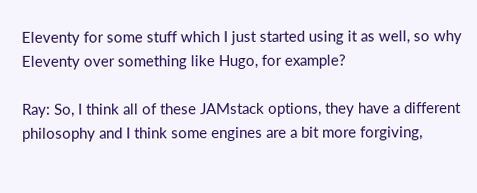Eleventy for some stuff which I just started using it as well, so why Eleventy over something like Hugo, for example?

Ray: So, I think all of these JAMstack options, they have a different philosophy and I think some engines are a bit more forgiving,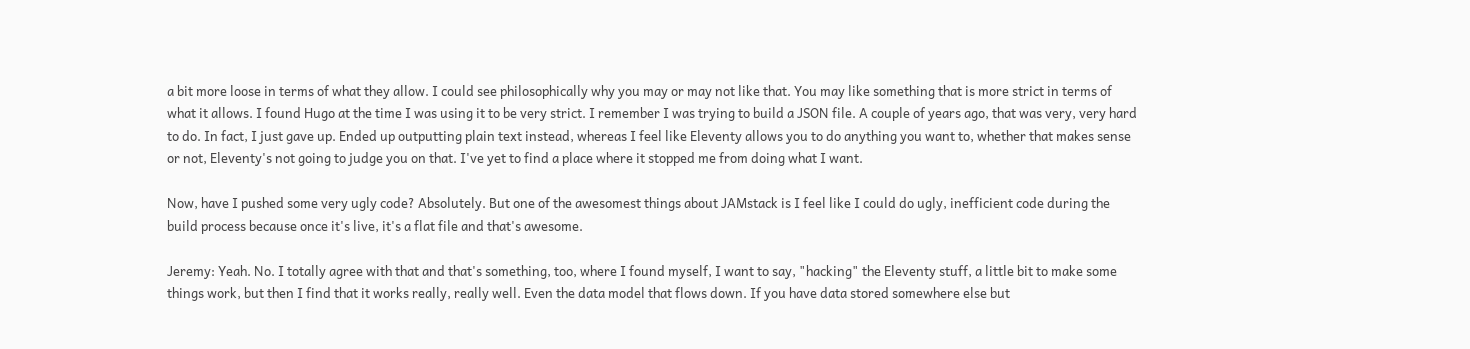a bit more loose in terms of what they allow. I could see philosophically why you may or may not like that. You may like something that is more strict in terms of what it allows. I found Hugo at the time I was using it to be very strict. I remember I was trying to build a JSON file. A couple of years ago, that was very, very hard to do. In fact, I just gave up. Ended up outputting plain text instead, whereas I feel like Eleventy allows you to do anything you want to, whether that makes sense or not, Eleventy's not going to judge you on that. I've yet to find a place where it stopped me from doing what I want.

Now, have I pushed some very ugly code? Absolutely. But one of the awesomest things about JAMstack is I feel like I could do ugly, inefficient code during the build process because once it's live, it's a flat file and that's awesome.

Jeremy: Yeah. No. I totally agree with that and that's something, too, where I found myself, I want to say, "hacking" the Eleventy stuff, a little bit to make some things work, but then I find that it works really, really well. Even the data model that flows down. If you have data stored somewhere else but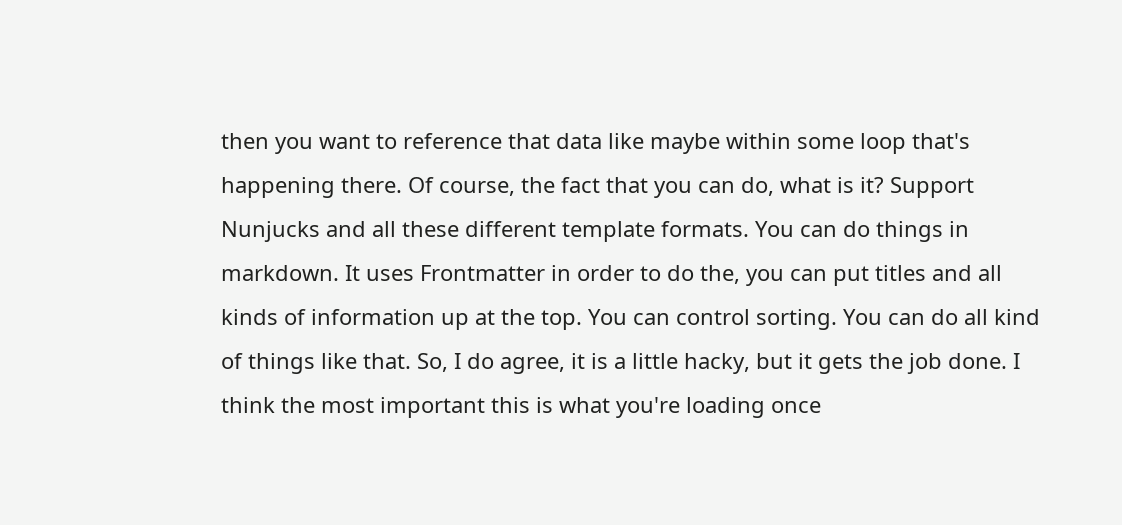then you want to reference that data like maybe within some loop that's happening there. Of course, the fact that you can do, what is it? Support Nunjucks and all these different template formats. You can do things in markdown. It uses Frontmatter in order to do the, you can put titles and all kinds of information up at the top. You can control sorting. You can do all kind of things like that. So, I do agree, it is a little hacky, but it gets the job done. I think the most important this is what you're loading once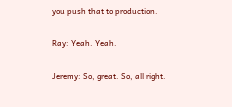you push that to production.

Ray: Yeah. Yeah.

Jeremy: So, great. So, all right.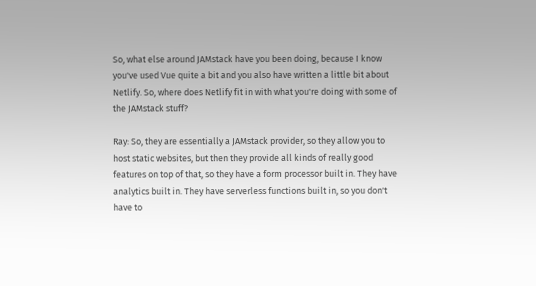So, what else around JAMstack have you been doing, because I know you've used Vue quite a bit and you also have written a little bit about Netlify. So, where does Netlify fit in with what you're doing with some of the JAMstack stuff?

Ray: So, they are essentially a JAMstack provider, so they allow you to host static websites, but then they provide all kinds of really good features on top of that, so they have a form processor built in. They have analytics built in. They have serverless functions built in, so you don't have to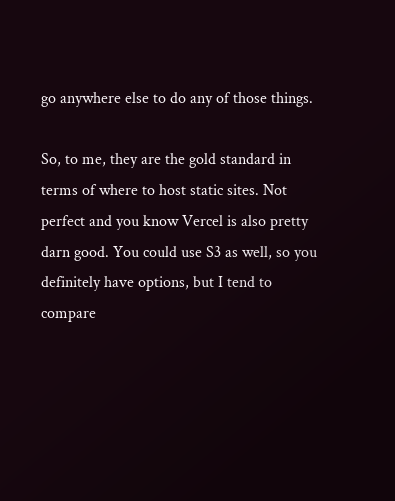go anywhere else to do any of those things.

So, to me, they are the gold standard in terms of where to host static sites. Not perfect and you know Vercel is also pretty darn good. You could use S3 as well, so you definitely have options, but I tend to compare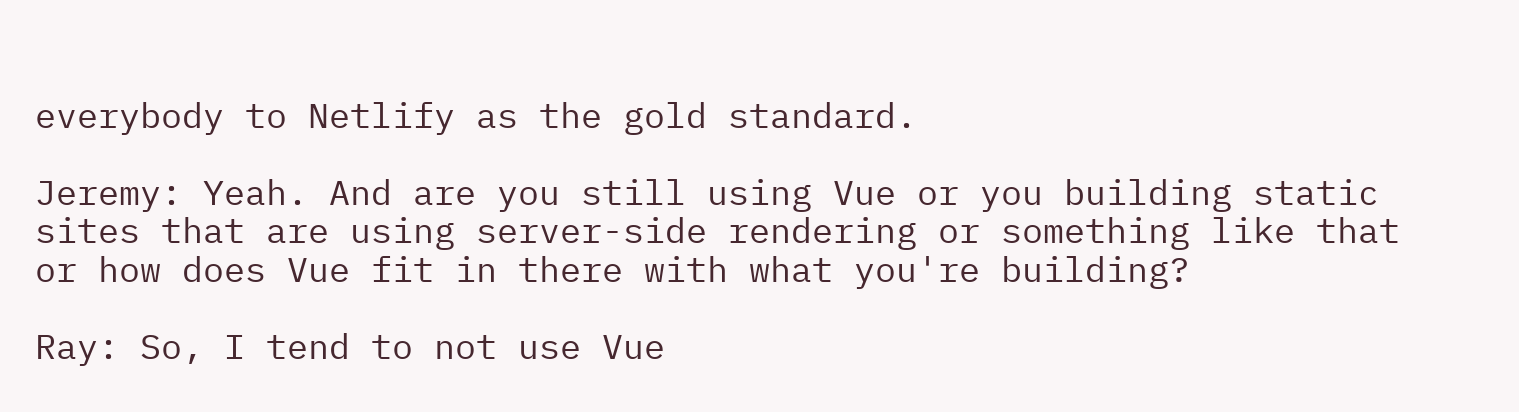everybody to Netlify as the gold standard.

Jeremy: Yeah. And are you still using Vue or you building static sites that are using server-side rendering or something like that or how does Vue fit in there with what you're building?

Ray: So, I tend to not use Vue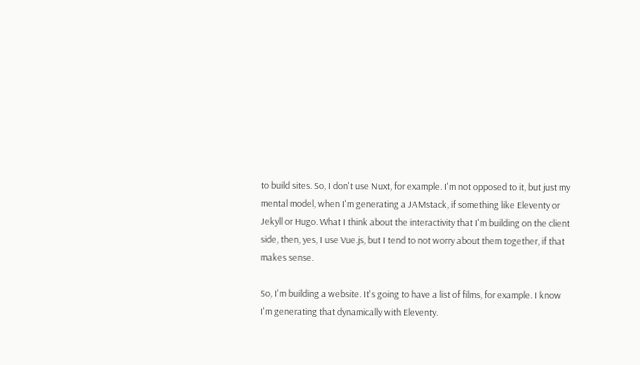to build sites. So, I don't use Nuxt, for example. I'm not opposed to it, but just my mental model, when I'm generating a JAMstack, if something like Eleventy or Jekyll or Hugo. What I think about the interactivity that I'm building on the client side, then, yes, I use Vue.js, but I tend to not worry about them together, if that makes sense.

So, I'm building a website. It's going to have a list of films, for example. I know I'm generating that dynamically with Eleventy.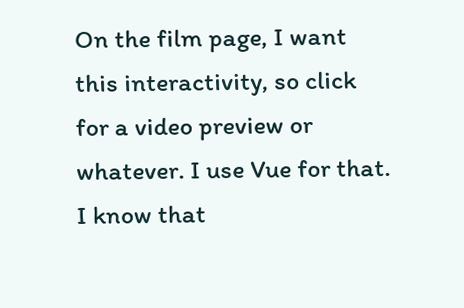On the film page, I want this interactivity, so click for a video preview or whatever. I use Vue for that. I know that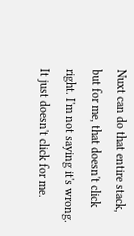Nuxt can do that entire stack, but for me, that doesn't click right. I'm not saying it's wrong. It just doesn't click for me.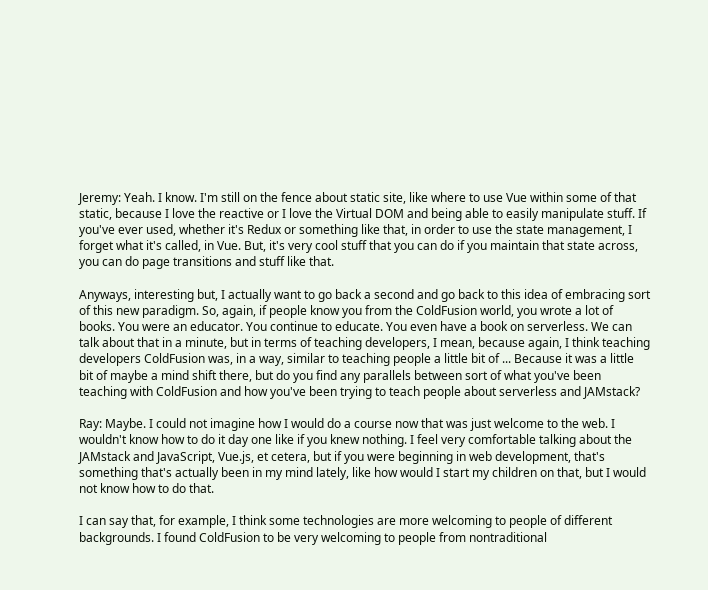Jeremy: Yeah. I know. I'm still on the fence about static site, like where to use Vue within some of that static, because I love the reactive or I love the Virtual DOM and being able to easily manipulate stuff. If you've ever used, whether it's Redux or something like that, in order to use the state management, I forget what it's called, in Vue. But, it's very cool stuff that you can do if you maintain that state across, you can do page transitions and stuff like that.

Anyways, interesting but, I actually want to go back a second and go back to this idea of embracing sort of this new paradigm. So, again, if people know you from the ColdFusion world, you wrote a lot of books. You were an educator. You continue to educate. You even have a book on serverless. We can talk about that in a minute, but in terms of teaching developers, I mean, because again, I think teaching developers ColdFusion was, in a way, similar to teaching people a little bit of ... Because it was a little bit of maybe a mind shift there, but do you find any parallels between sort of what you've been teaching with ColdFusion and how you've been trying to teach people about serverless and JAMstack?

Ray: Maybe. I could not imagine how I would do a course now that was just welcome to the web. I wouldn't know how to do it day one like if you knew nothing. I feel very comfortable talking about the JAMstack and JavaScript, Vue.js, et cetera, but if you were beginning in web development, that's something that's actually been in my mind lately, like how would I start my children on that, but I would not know how to do that.

I can say that, for example, I think some technologies are more welcoming to people of different backgrounds. I found ColdFusion to be very welcoming to people from nontraditional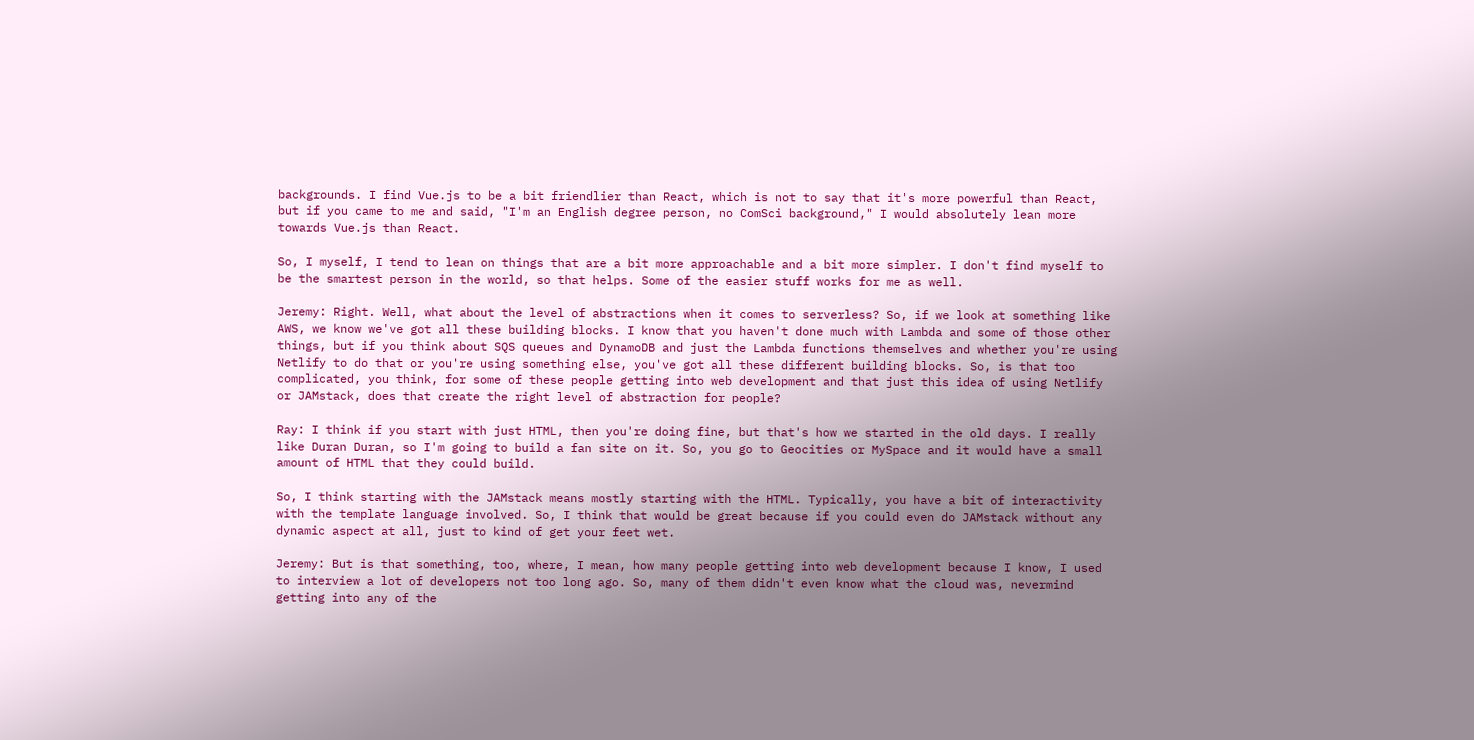backgrounds. I find Vue.js to be a bit friendlier than React, which is not to say that it's more powerful than React, but if you came to me and said, "I'm an English degree person, no ComSci background," I would absolutely lean more towards Vue.js than React.

So, I myself, I tend to lean on things that are a bit more approachable and a bit more simpler. I don't find myself to be the smartest person in the world, so that helps. Some of the easier stuff works for me as well.

Jeremy: Right. Well, what about the level of abstractions when it comes to serverless? So, if we look at something like AWS, we know we've got all these building blocks. I know that you haven't done much with Lambda and some of those other things, but if you think about SQS queues and DynamoDB and just the Lambda functions themselves and whether you're using Netlify to do that or you're using something else, you've got all these different building blocks. So, is that too complicated, you think, for some of these people getting into web development and that just this idea of using Netlify or JAMstack, does that create the right level of abstraction for people?

Ray: I think if you start with just HTML, then you're doing fine, but that's how we started in the old days. I really like Duran Duran, so I'm going to build a fan site on it. So, you go to Geocities or MySpace and it would have a small amount of HTML that they could build.

So, I think starting with the JAMstack means mostly starting with the HTML. Typically, you have a bit of interactivity with the template language involved. So, I think that would be great because if you could even do JAMstack without any dynamic aspect at all, just to kind of get your feet wet.

Jeremy: But is that something, too, where, I mean, how many people getting into web development because I know, I used to interview a lot of developers not too long ago. So, many of them didn't even know what the cloud was, nevermind getting into any of the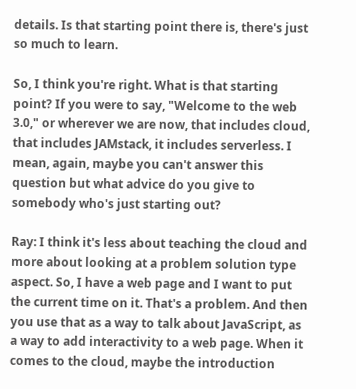details. Is that starting point there is, there's just so much to learn.

So, I think you're right. What is that starting point? If you were to say, "Welcome to the web 3.0," or wherever we are now, that includes cloud, that includes JAMstack, it includes serverless. I mean, again, maybe you can't answer this question but what advice do you give to somebody who's just starting out?

Ray: I think it's less about teaching the cloud and more about looking at a problem solution type aspect. So, I have a web page and I want to put the current time on it. That's a problem. And then you use that as a way to talk about JavaScript, as a way to add interactivity to a web page. When it comes to the cloud, maybe the introduction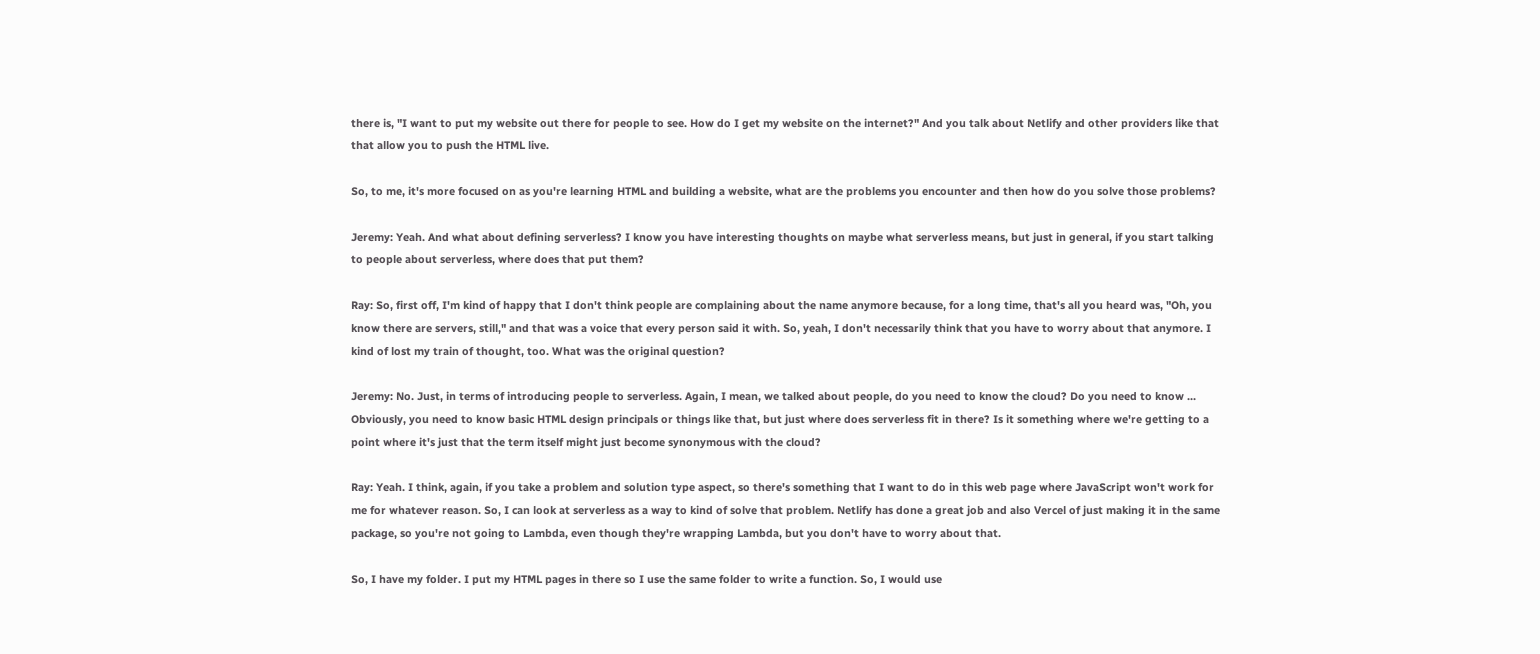there is, "I want to put my website out there for people to see. How do I get my website on the internet?" And you talk about Netlify and other providers like that that allow you to push the HTML live.

So, to me, it's more focused on as you're learning HTML and building a website, what are the problems you encounter and then how do you solve those problems?

Jeremy: Yeah. And what about defining serverless? I know you have interesting thoughts on maybe what serverless means, but just in general, if you start talking to people about serverless, where does that put them?

Ray: So, first off, I'm kind of happy that I don't think people are complaining about the name anymore because, for a long time, that's all you heard was, "Oh, you know there are servers, still," and that was a voice that every person said it with. So, yeah, I don't necessarily think that you have to worry about that anymore. I kind of lost my train of thought, too. What was the original question?

Jeremy: No. Just, in terms of introducing people to serverless. Again, I mean, we talked about people, do you need to know the cloud? Do you need to know ... Obviously, you need to know basic HTML design principals or things like that, but just where does serverless fit in there? Is it something where we're getting to a point where it's just that the term itself might just become synonymous with the cloud?

Ray: Yeah. I think, again, if you take a problem and solution type aspect, so there's something that I want to do in this web page where JavaScript won't work for me for whatever reason. So, I can look at serverless as a way to kind of solve that problem. Netlify has done a great job and also Vercel of just making it in the same package, so you're not going to Lambda, even though they're wrapping Lambda, but you don't have to worry about that.

So, I have my folder. I put my HTML pages in there so I use the same folder to write a function. So, I would use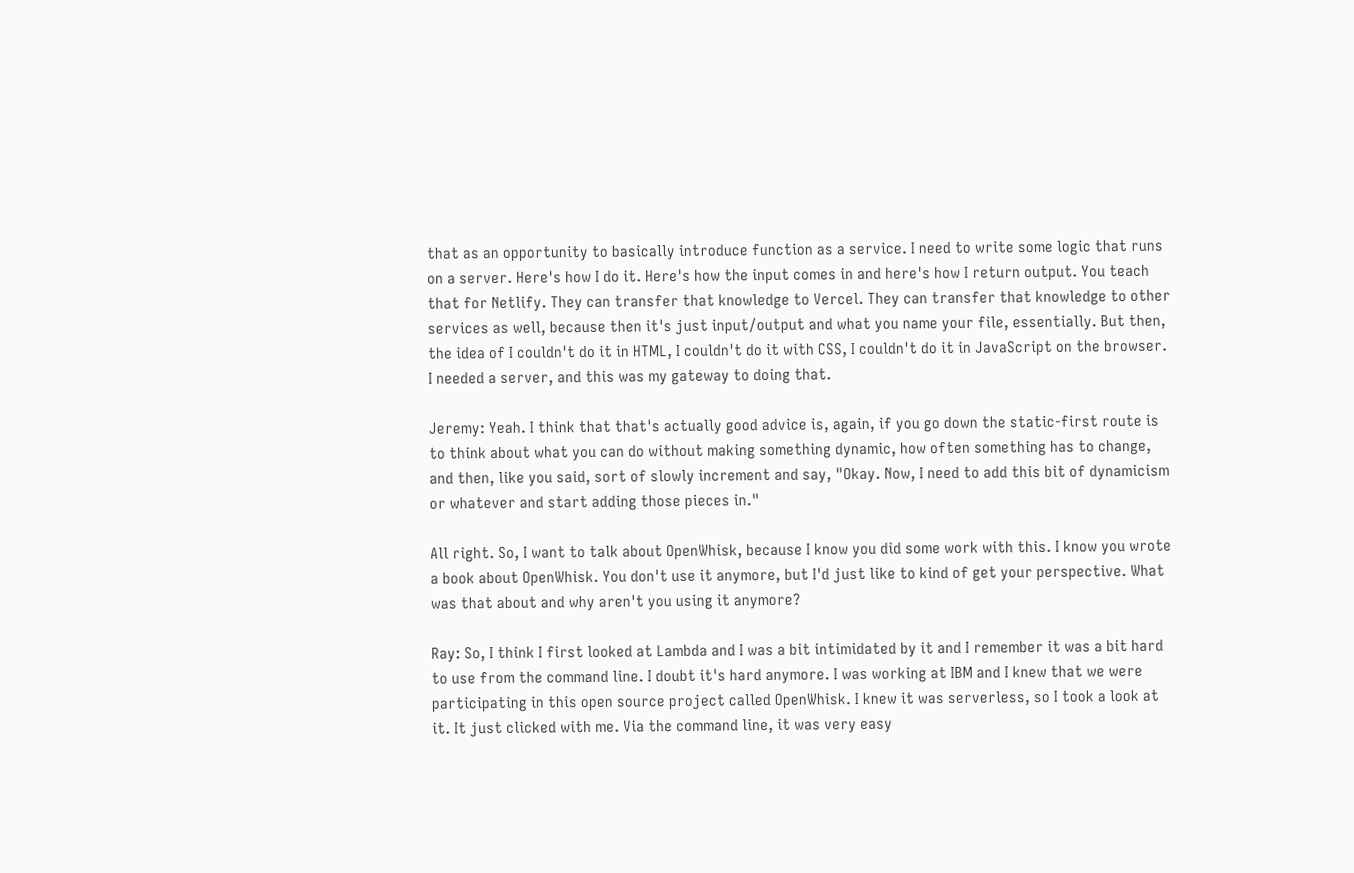that as an opportunity to basically introduce function as a service. I need to write some logic that runs on a server. Here's how I do it. Here's how the input comes in and here's how I return output. You teach that for Netlify. They can transfer that knowledge to Vercel. They can transfer that knowledge to other services as well, because then it's just input/output and what you name your file, essentially. But then, the idea of I couldn't do it in HTML, I couldn't do it with CSS, I couldn't do it in JavaScript on the browser. I needed a server, and this was my gateway to doing that.

Jeremy: Yeah. I think that that's actually good advice is, again, if you go down the static-first route is to think about what you can do without making something dynamic, how often something has to change, and then, like you said, sort of slowly increment and say, "Okay. Now, I need to add this bit of dynamicism or whatever and start adding those pieces in."

All right. So, I want to talk about OpenWhisk, because I know you did some work with this. I know you wrote a book about OpenWhisk. You don't use it anymore, but I'd just like to kind of get your perspective. What was that about and why aren't you using it anymore?

Ray: So, I think I first looked at Lambda and I was a bit intimidated by it and I remember it was a bit hard to use from the command line. I doubt it's hard anymore. I was working at IBM and I knew that we were participating in this open source project called OpenWhisk. I knew it was serverless, so I took a look at it. It just clicked with me. Via the command line, it was very easy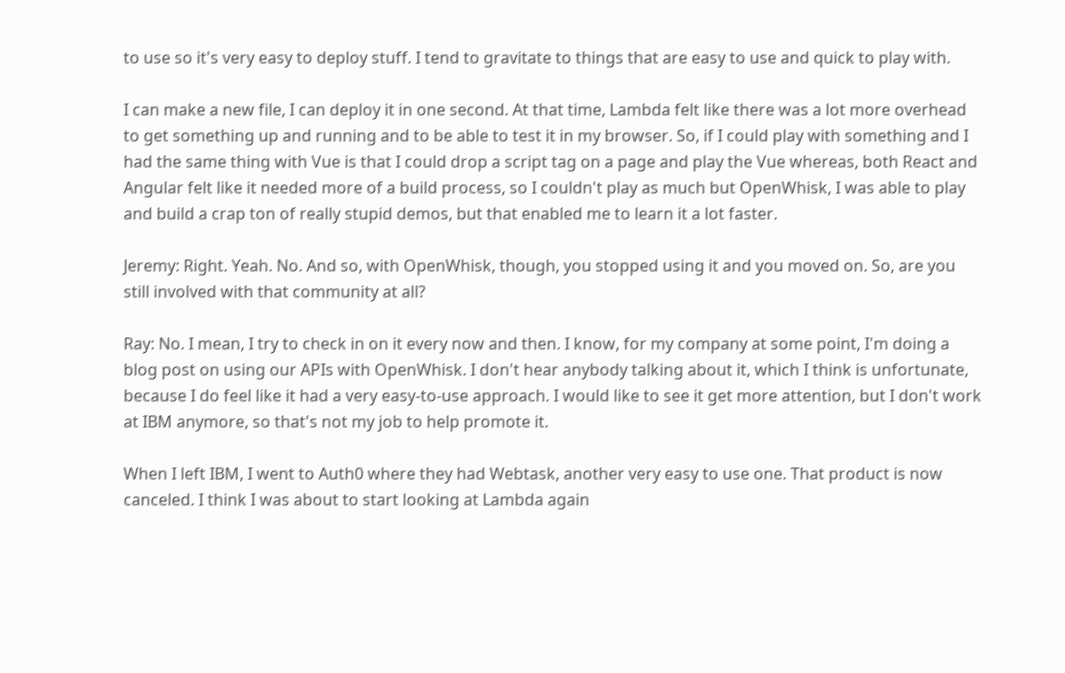to use so it's very easy to deploy stuff. I tend to gravitate to things that are easy to use and quick to play with.

I can make a new file, I can deploy it in one second. At that time, Lambda felt like there was a lot more overhead to get something up and running and to be able to test it in my browser. So, if I could play with something and I had the same thing with Vue is that I could drop a script tag on a page and play the Vue whereas, both React and Angular felt like it needed more of a build process, so I couldn't play as much but OpenWhisk, I was able to play and build a crap ton of really stupid demos, but that enabled me to learn it a lot faster.

Jeremy: Right. Yeah. No. And so, with OpenWhisk, though, you stopped using it and you moved on. So, are you still involved with that community at all?

Ray: No. I mean, I try to check in on it every now and then. I know, for my company at some point, I'm doing a blog post on using our APIs with OpenWhisk. I don't hear anybody talking about it, which I think is unfortunate, because I do feel like it had a very easy-to-use approach. I would like to see it get more attention, but I don't work at IBM anymore, so that's not my job to help promote it.

When I left IBM, I went to Auth0 where they had Webtask, another very easy to use one. That product is now canceled. I think I was about to start looking at Lambda again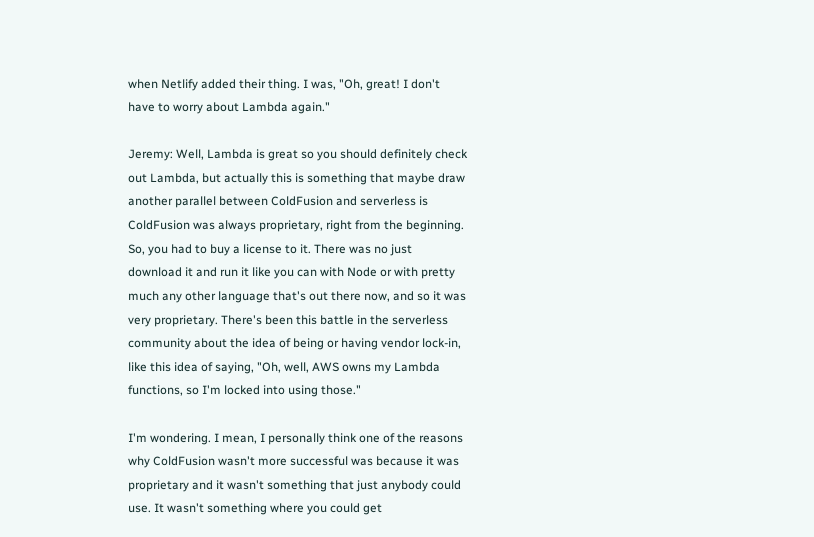when Netlify added their thing. I was, "Oh, great! I don't have to worry about Lambda again."

Jeremy: Well, Lambda is great so you should definitely check out Lambda, but actually this is something that maybe draw another parallel between ColdFusion and serverless is ColdFusion was always proprietary, right from the beginning. So, you had to buy a license to it. There was no just download it and run it like you can with Node or with pretty much any other language that's out there now, and so it was very proprietary. There's been this battle in the serverless community about the idea of being or having vendor lock-in, like this idea of saying, "Oh, well, AWS owns my Lambda functions, so I'm locked into using those."

I'm wondering. I mean, I personally think one of the reasons why ColdFusion wasn't more successful was because it was proprietary and it wasn't something that just anybody could use. It wasn't something where you could get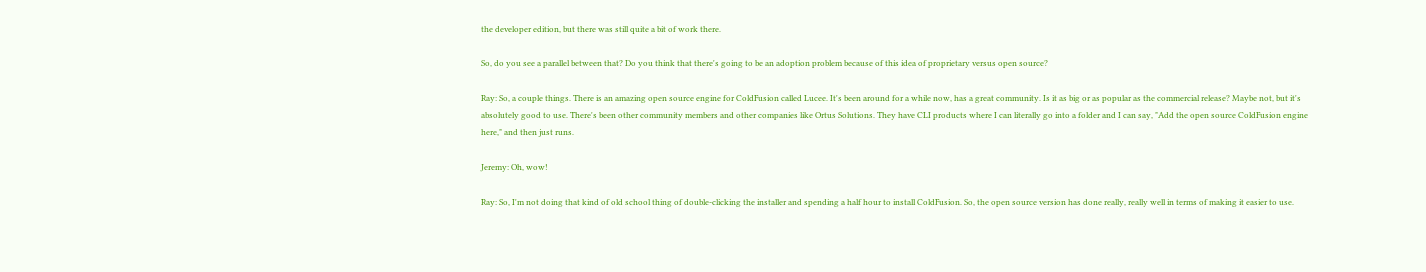the developer edition, but there was still quite a bit of work there.

So, do you see a parallel between that? Do you think that there's going to be an adoption problem because of this idea of proprietary versus open source?

Ray: So, a couple things. There is an amazing open source engine for ColdFusion called Lucee. It's been around for a while now, has a great community. Is it as big or as popular as the commercial release? Maybe not, but it's absolutely good to use. There's been other community members and other companies like Ortus Solutions. They have CLI products where I can literally go into a folder and I can say, "Add the open source ColdFusion engine here," and then just runs.

Jeremy: Oh, wow!

Ray: So, I'm not doing that kind of old school thing of double-clicking the installer and spending a half hour to install ColdFusion. So, the open source version has done really, really well in terms of making it easier to use.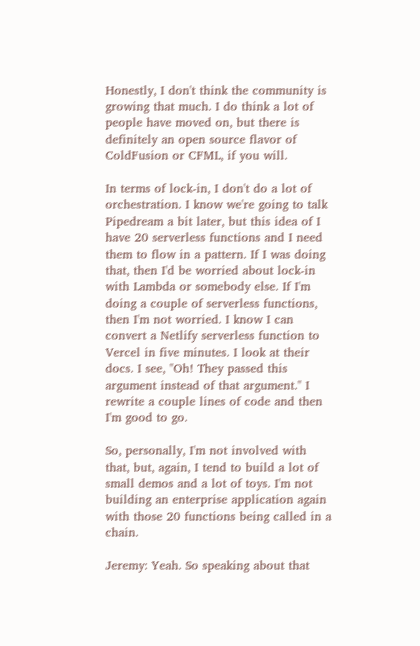Honestly, I don't think the community is growing that much. I do think a lot of people have moved on, but there is definitely an open source flavor of ColdFusion or CFML, if you will.

In terms of lock-in, I don't do a lot of orchestration. I know we're going to talk Pipedream a bit later, but this idea of I have 20 serverless functions and I need them to flow in a pattern. If I was doing that, then I'd be worried about lock-in with Lambda or somebody else. If I'm doing a couple of serverless functions, then I'm not worried. I know I can convert a Netlify serverless function to Vercel in five minutes. I look at their docs. I see, "Oh! They passed this argument instead of that argument." I rewrite a couple lines of code and then I'm good to go.

So, personally, I'm not involved with that, but, again, I tend to build a lot of small demos and a lot of toys. I'm not building an enterprise application again with those 20 functions being called in a chain.

Jeremy: Yeah. So speaking about that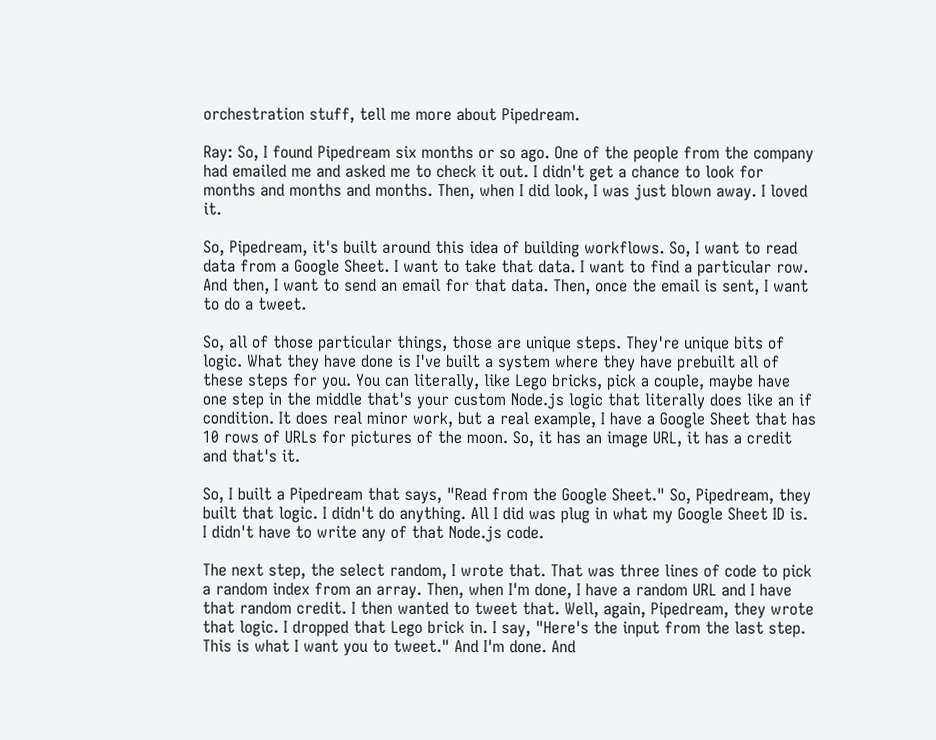orchestration stuff, tell me more about Pipedream.

Ray: So, I found Pipedream six months or so ago. One of the people from the company had emailed me and asked me to check it out. I didn't get a chance to look for months and months and months. Then, when I did look, I was just blown away. I loved it.

So, Pipedream, it's built around this idea of building workflows. So, I want to read data from a Google Sheet. I want to take that data. I want to find a particular row. And then, I want to send an email for that data. Then, once the email is sent, I want to do a tweet.

So, all of those particular things, those are unique steps. They're unique bits of logic. What they have done is I've built a system where they have prebuilt all of these steps for you. You can literally, like Lego bricks, pick a couple, maybe have one step in the middle that's your custom Node.js logic that literally does like an if condition. It does real minor work, but a real example, I have a Google Sheet that has 10 rows of URLs for pictures of the moon. So, it has an image URL, it has a credit and that's it.

So, I built a Pipedream that says, "Read from the Google Sheet." So, Pipedream, they built that logic. I didn't do anything. All I did was plug in what my Google Sheet ID is. I didn't have to write any of that Node.js code.

The next step, the select random, I wrote that. That was three lines of code to pick a random index from an array. Then, when I'm done, I have a random URL and I have that random credit. I then wanted to tweet that. Well, again, Pipedream, they wrote that logic. I dropped that Lego brick in. I say, "Here's the input from the last step. This is what I want you to tweet." And I'm done. And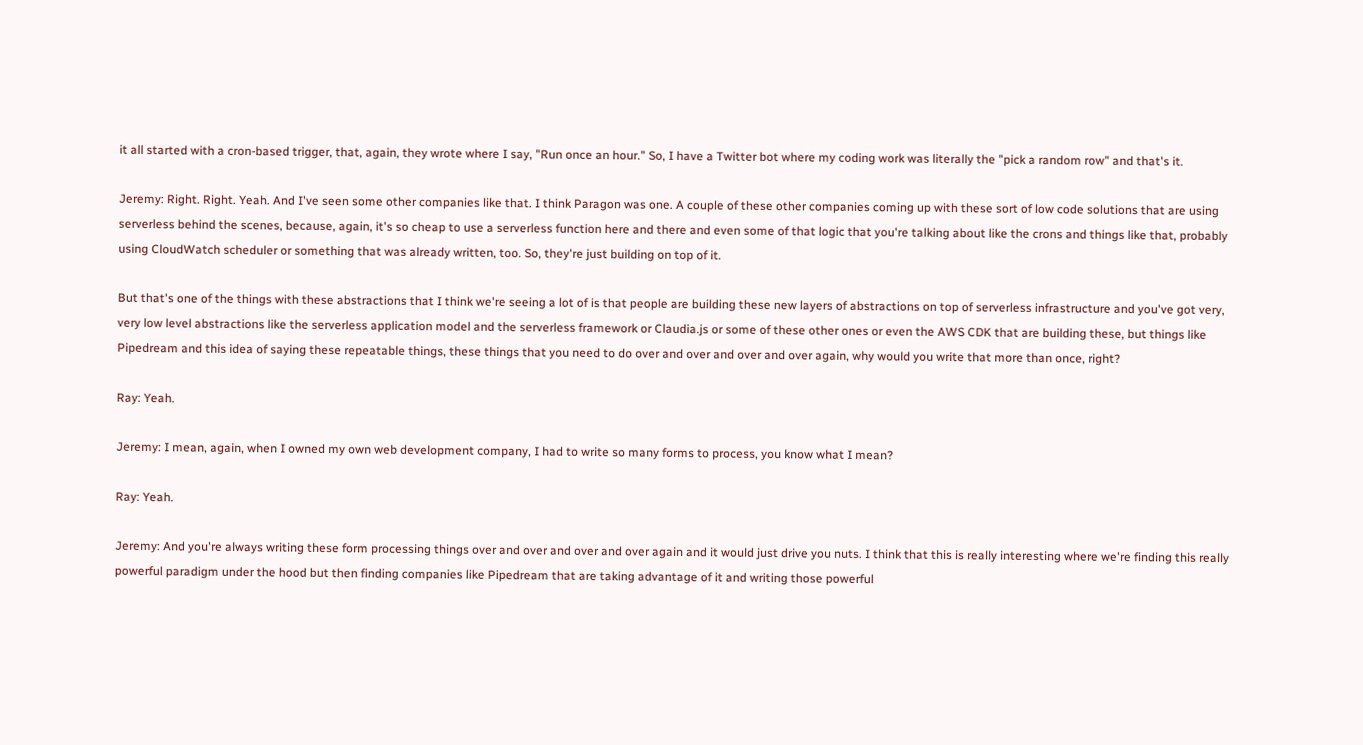it all started with a cron-based trigger, that, again, they wrote where I say, "Run once an hour." So, I have a Twitter bot where my coding work was literally the "pick a random row" and that's it.

Jeremy: Right. Right. Yeah. And I've seen some other companies like that. I think Paragon was one. A couple of these other companies coming up with these sort of low code solutions that are using serverless behind the scenes, because, again, it's so cheap to use a serverless function here and there and even some of that logic that you're talking about like the crons and things like that, probably using CloudWatch scheduler or something that was already written, too. So, they're just building on top of it.

But that's one of the things with these abstractions that I think we're seeing a lot of is that people are building these new layers of abstractions on top of serverless infrastructure and you've got very, very low level abstractions like the serverless application model and the serverless framework or Claudia.js or some of these other ones or even the AWS CDK that are building these, but things like Pipedream and this idea of saying these repeatable things, these things that you need to do over and over and over and over again, why would you write that more than once, right?

Ray: Yeah.

Jeremy: I mean, again, when I owned my own web development company, I had to write so many forms to process, you know what I mean?

Ray: Yeah.

Jeremy: And you're always writing these form processing things over and over and over and over again and it would just drive you nuts. I think that this is really interesting where we're finding this really powerful paradigm under the hood but then finding companies like Pipedream that are taking advantage of it and writing those powerful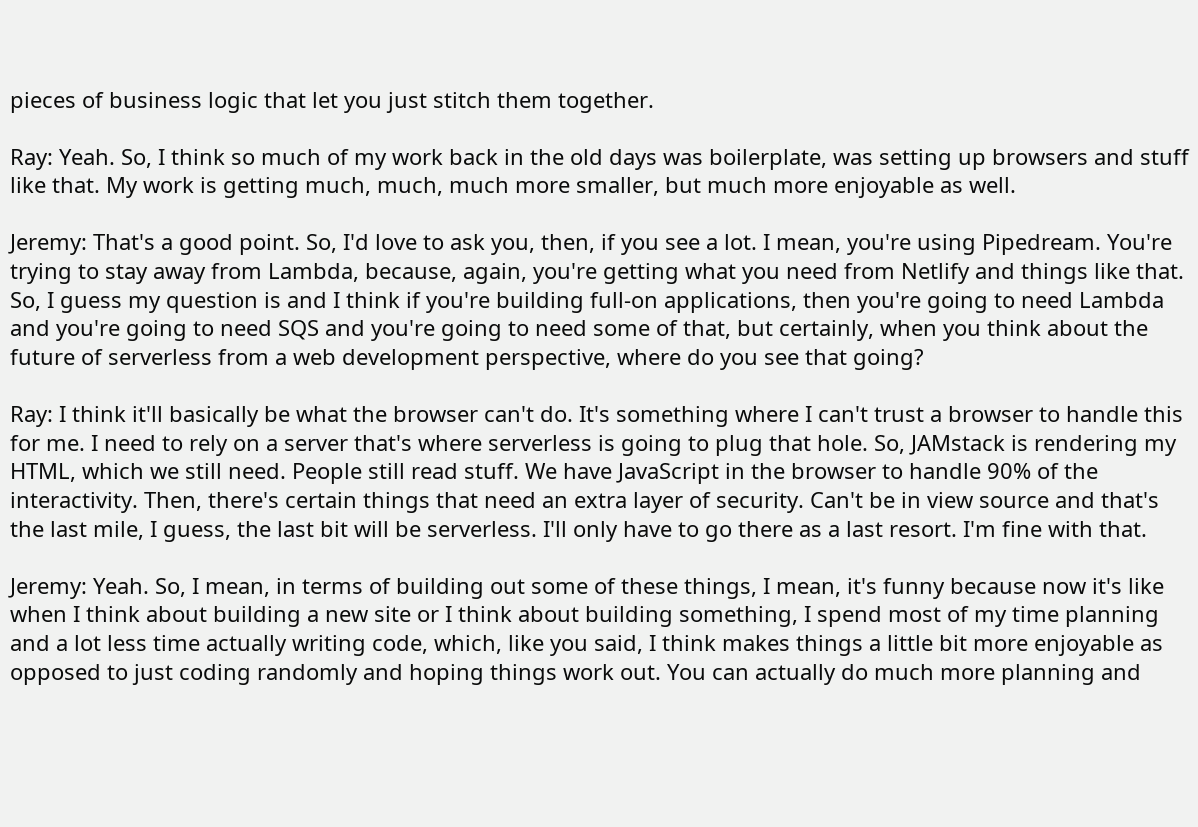pieces of business logic that let you just stitch them together.

Ray: Yeah. So, I think so much of my work back in the old days was boilerplate, was setting up browsers and stuff like that. My work is getting much, much, much more smaller, but much more enjoyable as well.

Jeremy: That's a good point. So, I'd love to ask you, then, if you see a lot. I mean, you're using Pipedream. You're trying to stay away from Lambda, because, again, you're getting what you need from Netlify and things like that. So, I guess my question is and I think if you're building full-on applications, then you're going to need Lambda and you're going to need SQS and you're going to need some of that, but certainly, when you think about the future of serverless from a web development perspective, where do you see that going?

Ray: I think it'll basically be what the browser can't do. It's something where I can't trust a browser to handle this for me. I need to rely on a server that's where serverless is going to plug that hole. So, JAMstack is rendering my HTML, which we still need. People still read stuff. We have JavaScript in the browser to handle 90% of the interactivity. Then, there's certain things that need an extra layer of security. Can't be in view source and that's the last mile, I guess, the last bit will be serverless. I'll only have to go there as a last resort. I'm fine with that.

Jeremy: Yeah. So, I mean, in terms of building out some of these things, I mean, it's funny because now it's like when I think about building a new site or I think about building something, I spend most of my time planning and a lot less time actually writing code, which, like you said, I think makes things a little bit more enjoyable as opposed to just coding randomly and hoping things work out. You can actually do much more planning and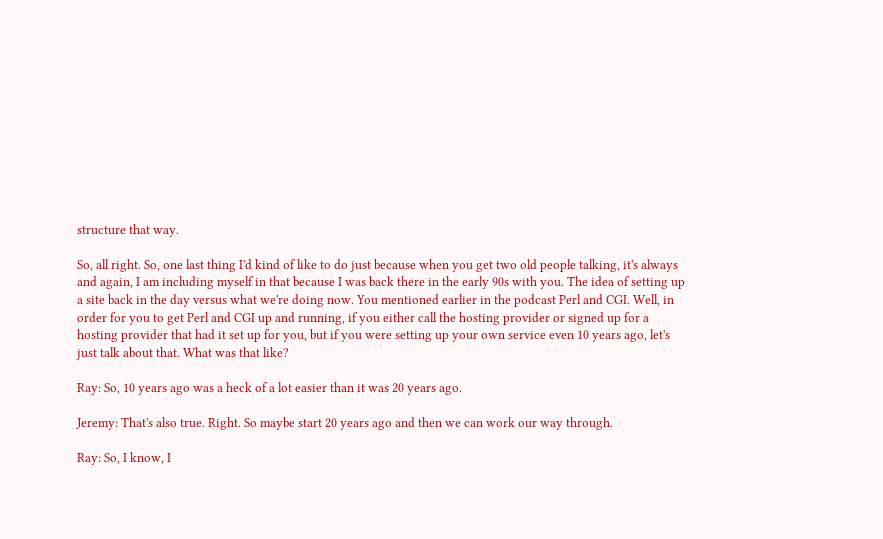structure that way.

So, all right. So, one last thing I'd kind of like to do just because when you get two old people talking, it's always and again, I am including myself in that because I was back there in the early 90s with you. The idea of setting up a site back in the day versus what we're doing now. You mentioned earlier in the podcast Perl and CGI. Well, in order for you to get Perl and CGI up and running, if you either call the hosting provider or signed up for a hosting provider that had it set up for you, but if you were setting up your own service even 10 years ago, let's just talk about that. What was that like?

Ray: So, 10 years ago was a heck of a lot easier than it was 20 years ago.

Jeremy: That's also true. Right. So maybe start 20 years ago and then we can work our way through.

Ray: So, I know, I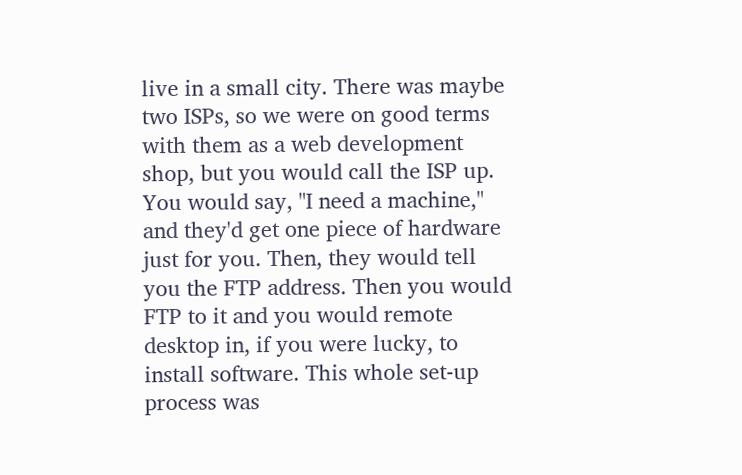live in a small city. There was maybe two ISPs, so we were on good terms with them as a web development shop, but you would call the ISP up. You would say, "I need a machine," and they'd get one piece of hardware just for you. Then, they would tell you the FTP address. Then you would FTP to it and you would remote desktop in, if you were lucky, to install software. This whole set-up process was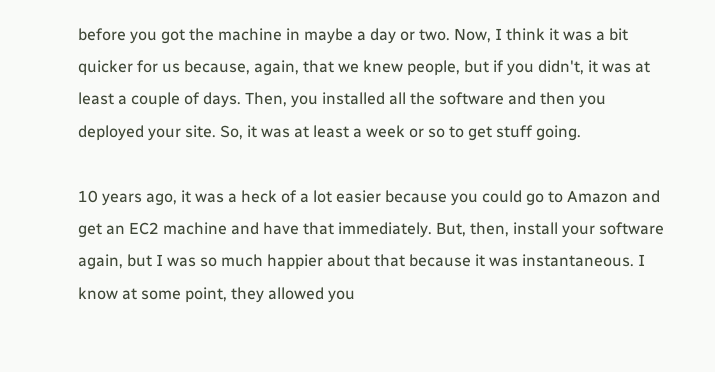before you got the machine in maybe a day or two. Now, I think it was a bit quicker for us because, again, that we knew people, but if you didn't, it was at least a couple of days. Then, you installed all the software and then you deployed your site. So, it was at least a week or so to get stuff going.

10 years ago, it was a heck of a lot easier because you could go to Amazon and get an EC2 machine and have that immediately. But, then, install your software again, but I was so much happier about that because it was instantaneous. I know at some point, they allowed you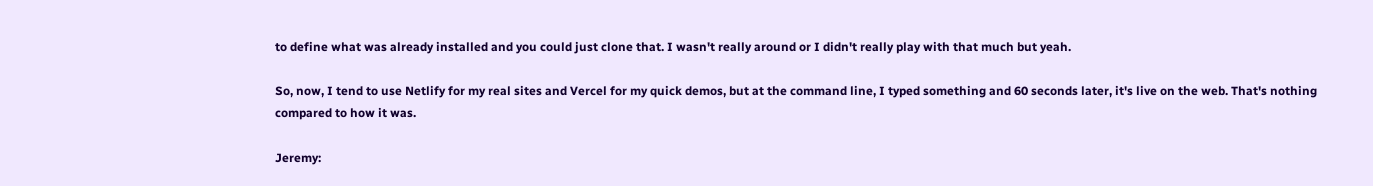to define what was already installed and you could just clone that. I wasn't really around or I didn't really play with that much but yeah.

So, now, I tend to use Netlify for my real sites and Vercel for my quick demos, but at the command line, I typed something and 60 seconds later, it's live on the web. That's nothing compared to how it was.

Jeremy: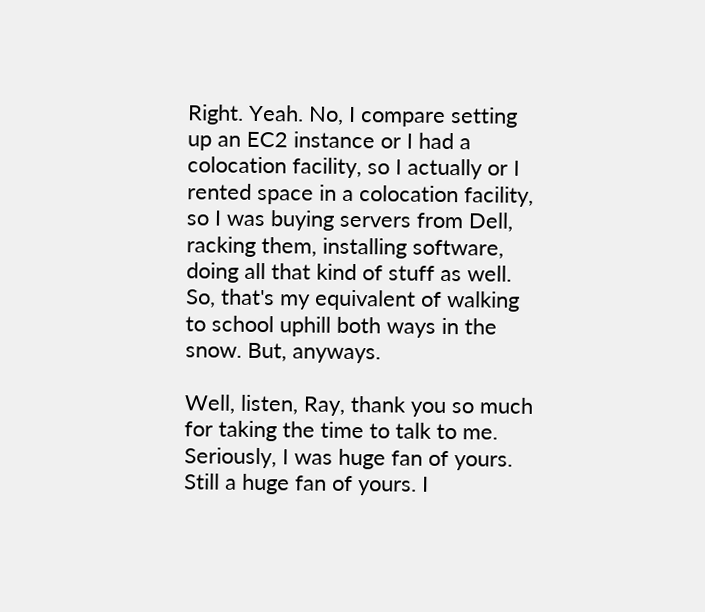Right. Yeah. No, I compare setting up an EC2 instance or I had a colocation facility, so I actually or I rented space in a colocation facility, so I was buying servers from Dell, racking them, installing software, doing all that kind of stuff as well. So, that's my equivalent of walking to school uphill both ways in the snow. But, anyways.

Well, listen, Ray, thank you so much for taking the time to talk to me. Seriously, I was huge fan of yours. Still a huge fan of yours. I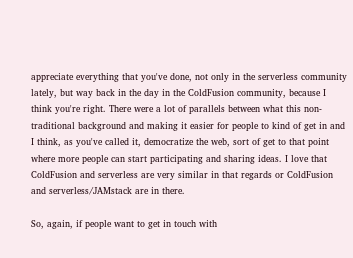appreciate everything that you've done, not only in the serverless community lately, but way back in the day in the ColdFusion community, because I think you're right. There were a lot of parallels between what this non-traditional background and making it easier for people to kind of get in and I think, as you've called it, democratize the web, sort of get to that point where more people can start participating and sharing ideas. I love that ColdFusion and serverless are very similar in that regards or ColdFusion and serverless/JAMstack are in there.

So, again, if people want to get in touch with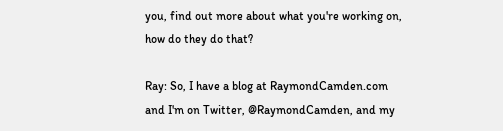you, find out more about what you're working on, how do they do that?

Ray: So, I have a blog at RaymondCamden.com and I'm on Twitter, @RaymondCamden, and my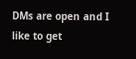DMs are open and I like to get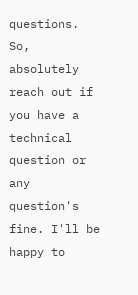questions. So, absolutely reach out if you have a technical question or any question's fine. I'll be happy to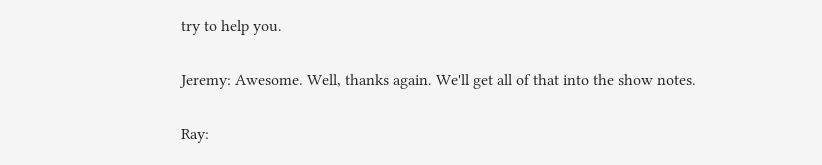try to help you.

Jeremy: Awesome. Well, thanks again. We'll get all of that into the show notes.

Ray: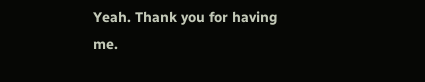Yeah. Thank you for having me.